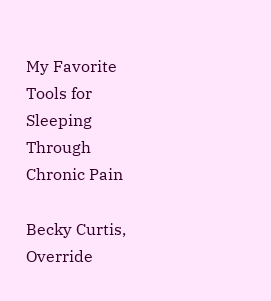My Favorite Tools for Sleeping Through Chronic Pain

Becky Curtis, Override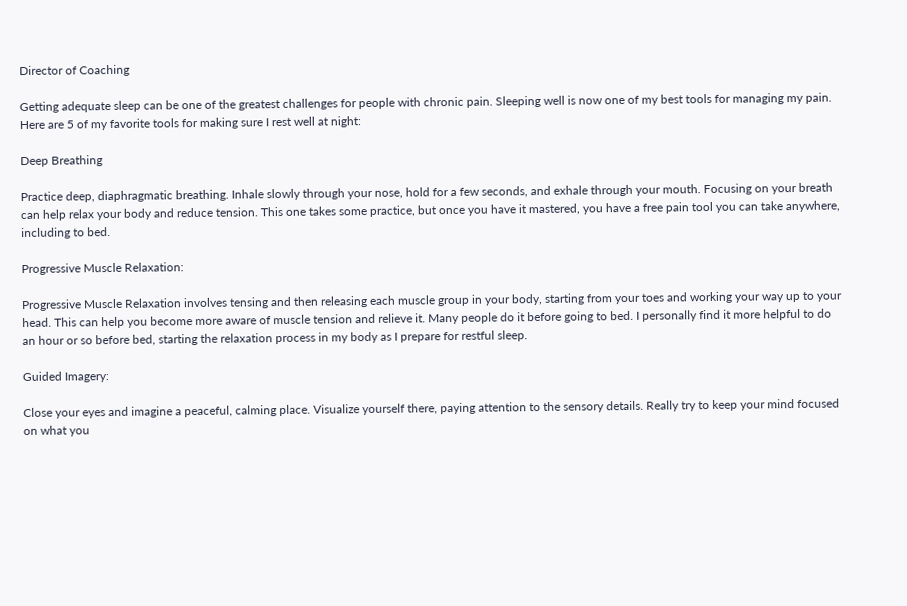Director of Coaching

Getting adequate sleep can be one of the greatest challenges for people with chronic pain. Sleeping well is now one of my best tools for managing my pain. Here are 5 of my favorite tools for making sure I rest well at night:

Deep Breathing

Practice deep, diaphragmatic breathing. Inhale slowly through your nose, hold for a few seconds, and exhale through your mouth. Focusing on your breath can help relax your body and reduce tension. This one takes some practice, but once you have it mastered, you have a free pain tool you can take anywhere, including to bed.

Progressive Muscle Relaxation:

Progressive Muscle Relaxation involves tensing and then releasing each muscle group in your body, starting from your toes and working your way up to your head. This can help you become more aware of muscle tension and relieve it. Many people do it before going to bed. I personally find it more helpful to do an hour or so before bed, starting the relaxation process in my body as I prepare for restful sleep.

Guided Imagery:

Close your eyes and imagine a peaceful, calming place. Visualize yourself there, paying attention to the sensory details. Really try to keep your mind focused on what you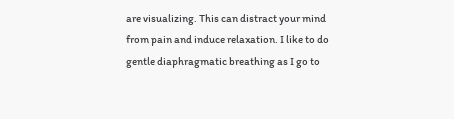are visualizing. This can distract your mind from pain and induce relaxation. I like to do gentle diaphragmatic breathing as I go to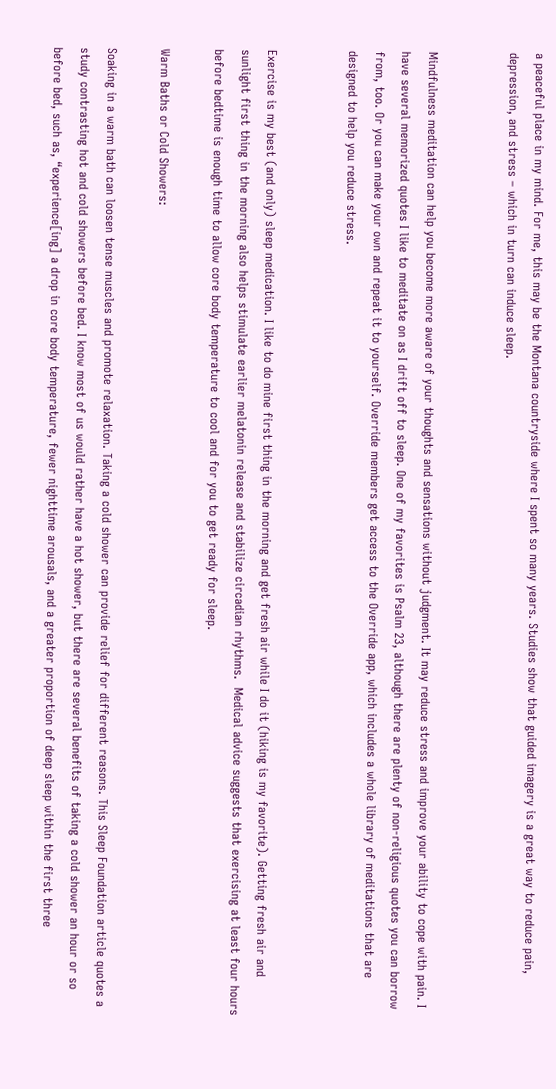a peaceful place in my mind. For me, this may be the Montana countryside where I spent so many years. Studies show that guided imagery is a great way to reduce pain, depression, and stress – which in turn can induce sleep.


Mindfulness meditation can help you become more aware of your thoughts and sensations without judgment. It may reduce stress and improve your ability to cope with pain. I have several memorized quotes I like to meditate on as I drift off to sleep. One of my favorites is Psalm 23, although there are plenty of non-religious quotes you can borrow from, too. Or you can make your own and repeat it to yourself. Override members get access to the Override app, which includes a whole library of meditations that are designed to help you reduce stress.


Exercise is my best (and only) sleep medication. I like to do mine first thing in the morning and get fresh air while I do it (hiking is my favorite). Getting fresh air and sunlight first thing in the morning also helps stimulate earlier melatonin release and stabilize circadian rhythms.  Medical advice suggests that exercising at least four hours before bedtime is enough time to allow core body temperature to cool and for you to get ready for sleep.

Warm Baths or Cold Showers:

Soaking in a warm bath can loosen tense muscles and promote relaxation. Taking a cold shower can provide relief for different reasons. This Sleep Foundation article quotes a study contrasting hot and cold showers before bed. I know most of us would rather have a hot shower, but there are several benefits of taking a cold shower an hour or so before bed, such as, “experience[ing] a drop in core body temperature, fewer nighttime arousals, and a greater proportion of deep sleep within the first three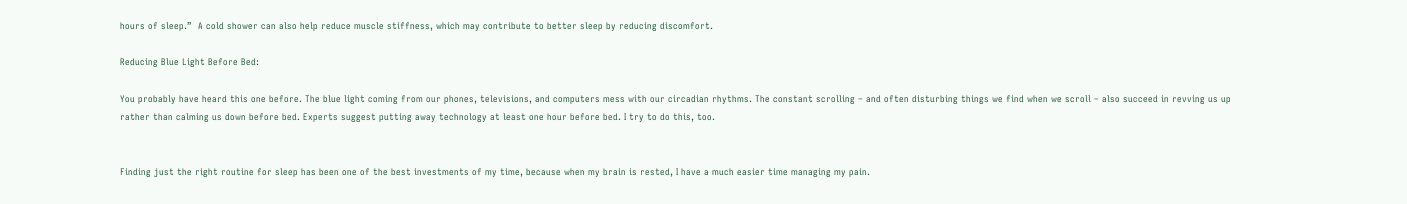hours of sleep.”  A cold shower can also help reduce muscle stiffness, which may contribute to better sleep by reducing discomfort.

Reducing Blue Light Before Bed:

You probably have heard this one before. The blue light coming from our phones, televisions, and computers mess with our circadian rhythms. The constant scrolling – and often disturbing things we find when we scroll – also succeed in revving us up rather than calming us down before bed. Experts suggest putting away technology at least one hour before bed. I try to do this, too.


Finding just the right routine for sleep has been one of the best investments of my time, because when my brain is rested, I have a much easier time managing my pain.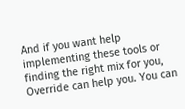And if you want help implementing these tools or finding the right mix for you, Override can help you. You can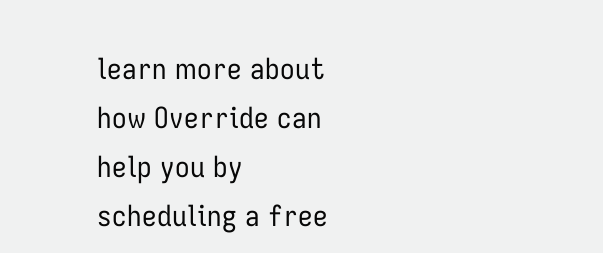learn more about how Override can help you by scheduling a free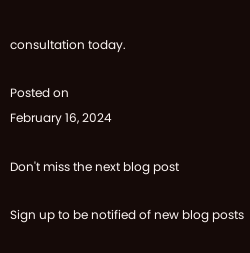consultation today.

Posted on
February 16, 2024

Don't miss the next blog post

Sign up to be notified of new blog posts